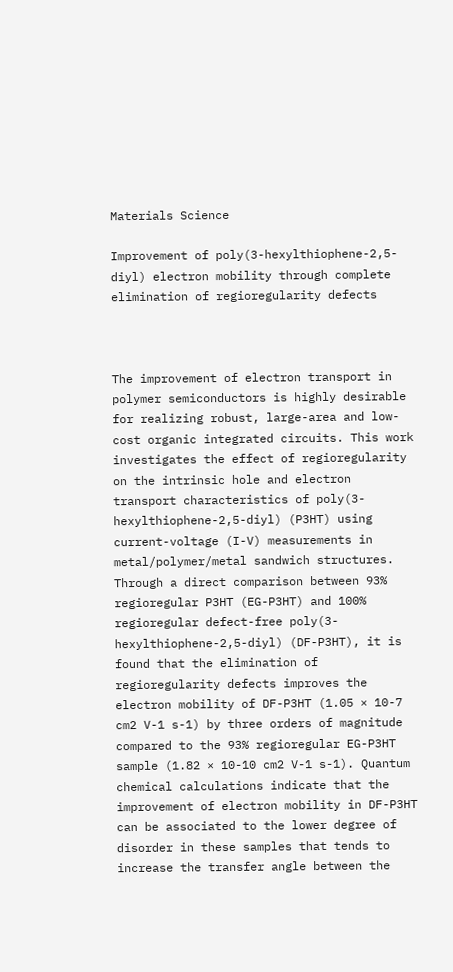Materials Science

Improvement of poly(3-hexylthiophene-2,5-diyl) electron mobility through complete elimination of regioregularity defects



The improvement of electron transport in polymer semiconductors is highly desirable for realizing robust, large-area and low-cost organic integrated circuits. This work investigates the effect of regioregularity on the intrinsic hole and electron transport characteristics of poly(3-hexylthiophene-2,5-diyl) (P3HT) using current-voltage (I-V) measurements in metal/polymer/metal sandwich structures. Through a direct comparison between 93% regioregular P3HT (EG-P3HT) and 100% regioregular defect-free poly(3-hexylthiophene-2,5-diyl) (DF-P3HT), it is found that the elimination of regioregularity defects improves the electron mobility of DF-P3HT (1.05 × 10-7 cm2 V-1 s-1) by three orders of magnitude compared to the 93% regioregular EG-P3HT sample (1.82 × 10-10 cm2 V-1 s-1). Quantum chemical calculations indicate that the improvement of electron mobility in DF-P3HT can be associated to the lower degree of disorder in these samples that tends to increase the transfer angle between the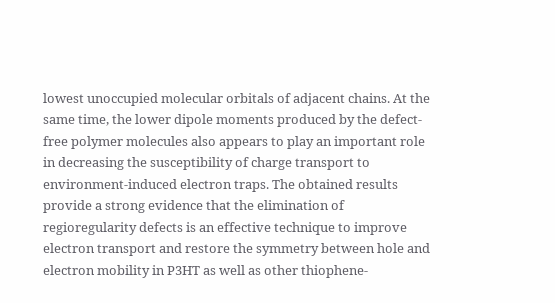lowest unoccupied molecular orbitals of adjacent chains. At the same time, the lower dipole moments produced by the defect-free polymer molecules also appears to play an important role in decreasing the susceptibility of charge transport to environment-induced electron traps. The obtained results provide a strong evidence that the elimination of regioregularity defects is an effective technique to improve electron transport and restore the symmetry between hole and electron mobility in P3HT as well as other thiophene-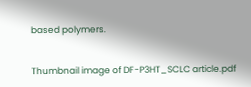based polymers.


Thumbnail image of DF-P3HT_SCLC article.pdf